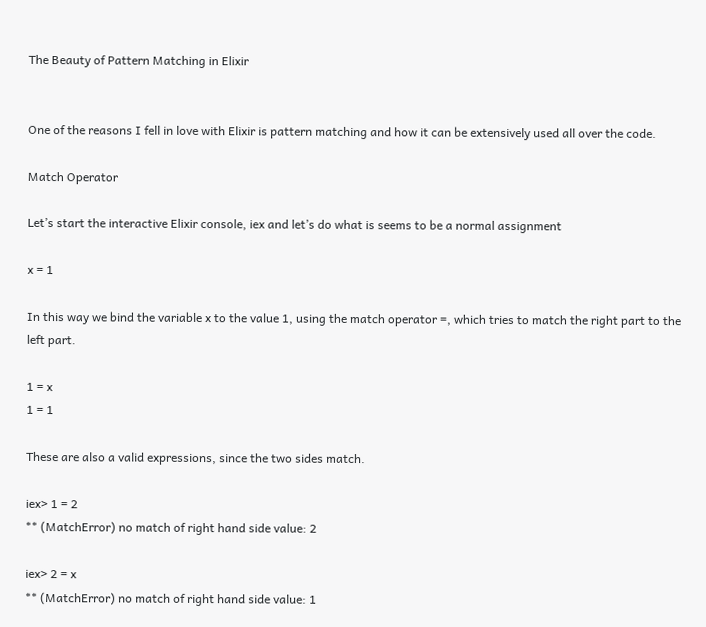The Beauty of Pattern Matching in Elixir


One of the reasons I fell in love with Elixir is pattern matching and how it can be extensively used all over the code.

Match Operator

Let’s start the interactive Elixir console, iex and let’s do what is seems to be a normal assignment

x = 1

In this way we bind the variable x to the value 1, using the match operator =, which tries to match the right part to the left part.

1 = x
1 = 1

These are also a valid expressions, since the two sides match.

iex> 1 = 2
** (MatchError) no match of right hand side value: 2

iex> 2 = x
** (MatchError) no match of right hand side value: 1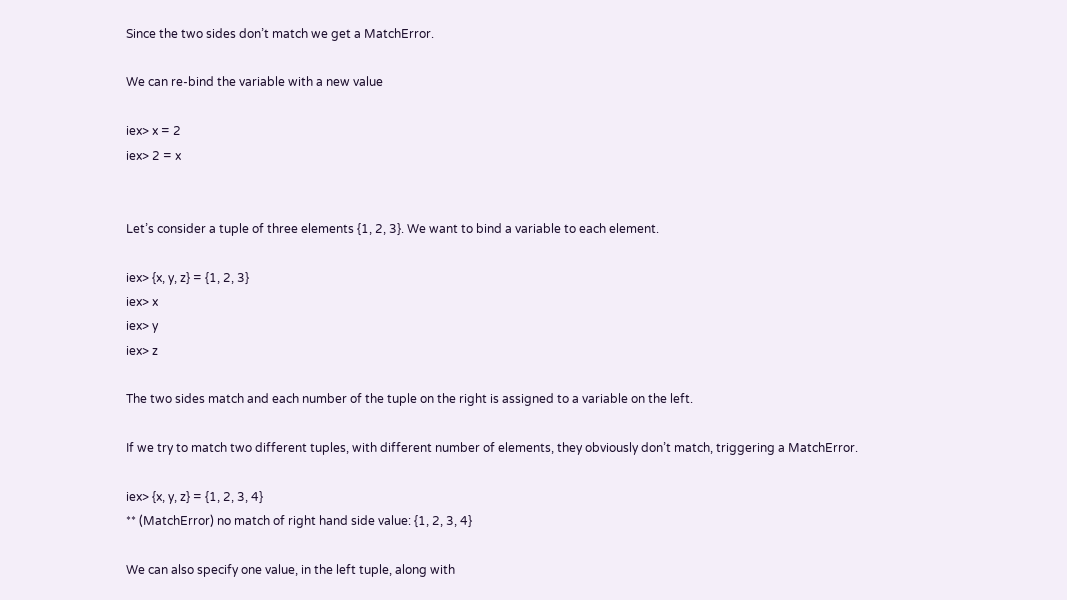Since the two sides don’t match we get a MatchError.

We can re-bind the variable with a new value

iex> x = 2
iex> 2 = x


Let’s consider a tuple of three elements {1, 2, 3}. We want to bind a variable to each element.

iex> {x, y, z} = {1, 2, 3}
iex> x
iex> y
iex> z

The two sides match and each number of the tuple on the right is assigned to a variable on the left.

If we try to match two different tuples, with different number of elements, they obviously don’t match, triggering a MatchError.

iex> {x, y, z} = {1, 2, 3, 4}
** (MatchError) no match of right hand side value: {1, 2, 3, 4}

We can also specify one value, in the left tuple, along with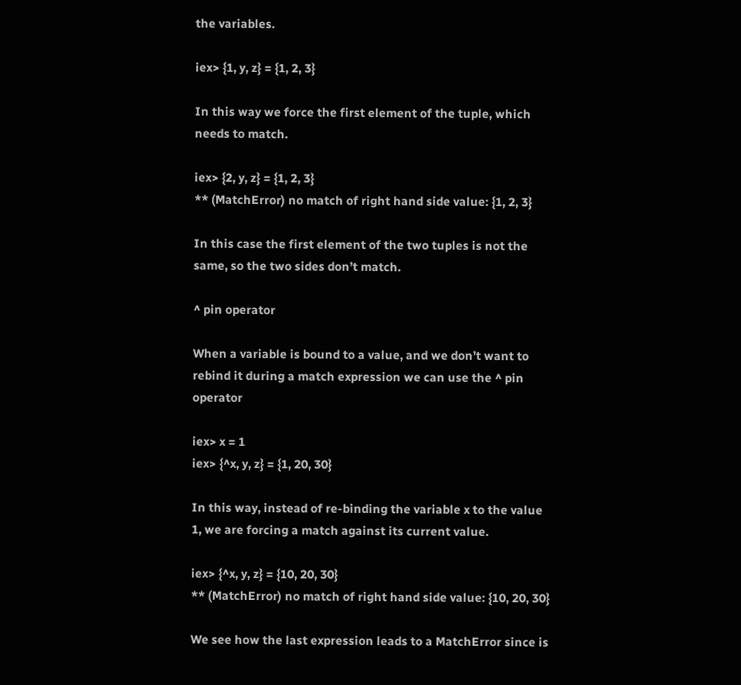the variables.

iex> {1, y, z} = {1, 2, 3}

In this way we force the first element of the tuple, which needs to match.

iex> {2, y, z} = {1, 2, 3}
** (MatchError) no match of right hand side value: {1, 2, 3}

In this case the first element of the two tuples is not the same, so the two sides don’t match.

^ pin operator

When a variable is bound to a value, and we don’t want to rebind it during a match expression we can use the ^ pin operator

iex> x = 1
iex> {^x, y, z} = {1, 20, 30}

In this way, instead of re-binding the variable x to the value 1, we are forcing a match against its current value.

iex> {^x, y, z} = {10, 20, 30}
** (MatchError) no match of right hand side value: {10, 20, 30}

We see how the last expression leads to a MatchError since is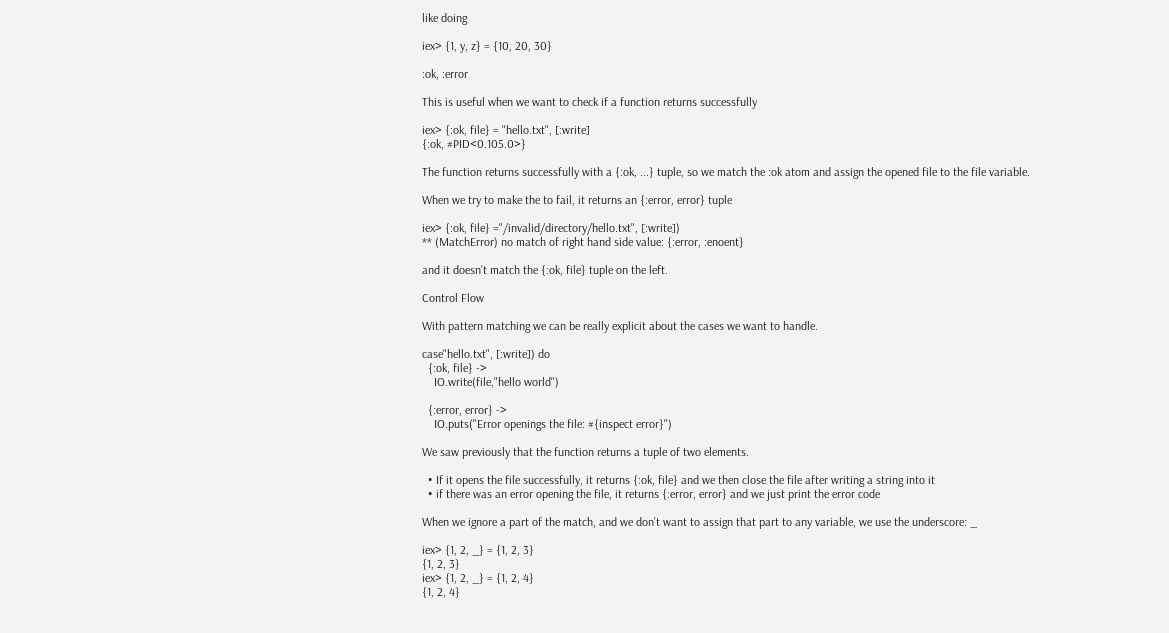like doing

iex> {1, y, z} = {10, 20, 30}

:ok, :error

This is useful when we want to check if a function returns successfully

iex> {:ok, file} = "hello.txt", [:write]
{:ok, #PID<0.105.0>}

The function returns successfully with a {:ok, ...} tuple, so we match the :ok atom and assign the opened file to the file variable.

When we try to make the to fail, it returns an {:error, error} tuple

iex> {:ok, file} ="/invalid/directory/hello.txt", [:write])
** (MatchError) no match of right hand side value: {:error, :enoent}

and it doesn’t match the {:ok, file} tuple on the left.

Control Flow

With pattern matching we can be really explicit about the cases we want to handle.

case"hello.txt", [:write]) do
  {:ok, file} ->
    IO.write(file,"hello world")

  {:error, error} ->
    IO.puts("Error openings the file: #{inspect error}")

We saw previously that the function returns a tuple of two elements.

  • If it opens the file successfully, it returns {:ok, file} and we then close the file after writing a string into it
  • if there was an error opening the file, it returns {:error, error} and we just print the error code

When we ignore a part of the match, and we don’t want to assign that part to any variable, we use the underscore: _

iex> {1, 2, _} = {1, 2, 3}
{1, 2, 3}
iex> {1, 2, _} = {1, 2, 4}
{1, 2, 4}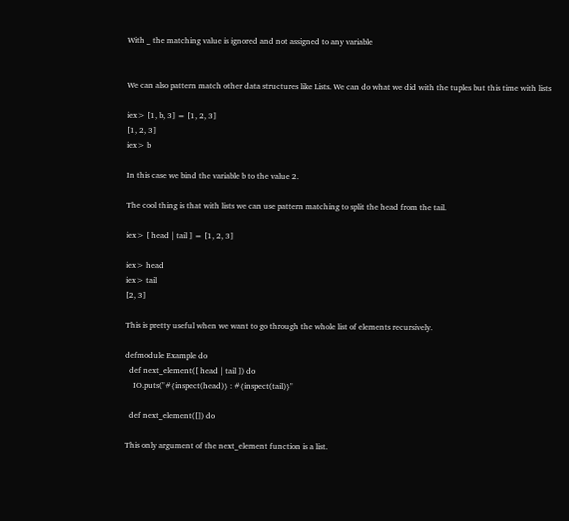With _ the matching value is ignored and not assigned to any variable


We can also pattern match other data structures like Lists. We can do what we did with the tuples but this time with lists

iex> [1, b, 3] = [1, 2, 3]
[1, 2, 3]
iex> b

In this case we bind the variable b to the value 2.

The cool thing is that with lists we can use pattern matching to split the head from the tail.

iex> [ head | tail ] = [1, 2, 3]

iex> head
iex> tail
[2, 3]

This is pretty useful when we want to go through the whole list of elements recursively.

defmodule Example do
  def next_element([ head | tail ]) do
    IO.puts("#{inspect(head)} : #{inspect(tail)}"

  def next_element([]) do

This only argument of the next_element function is a list.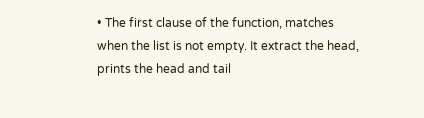• The first clause of the function, matches when the list is not empty. It extract the head, prints the head and tail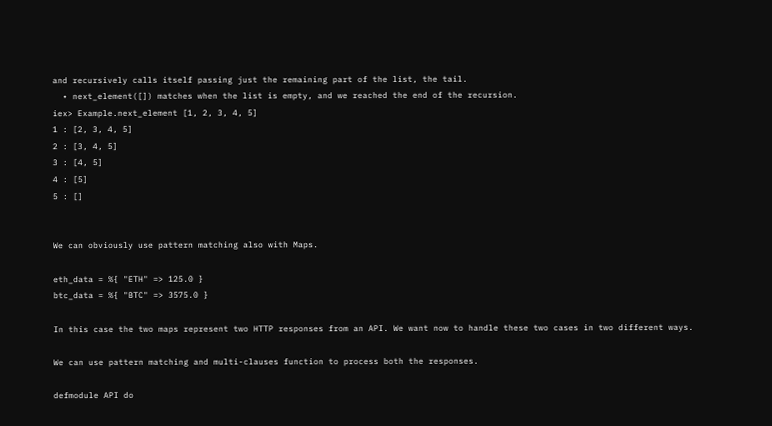and recursively calls itself passing just the remaining part of the list, the tail.
  • next_element([]) matches when the list is empty, and we reached the end of the recursion.
iex> Example.next_element [1, 2, 3, 4, 5]
1 : [2, 3, 4, 5]
2 : [3, 4, 5]
3 : [4, 5]
4 : [5]
5 : []


We can obviously use pattern matching also with Maps.

eth_data = %{ "ETH" => 125.0 }
btc_data = %{ "BTC" => 3575.0 }

In this case the two maps represent two HTTP responses from an API. We want now to handle these two cases in two different ways.

We can use pattern matching and multi-clauses function to process both the responses.

defmodule API do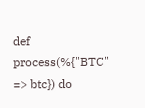def process(%{"BTC" => btc}) do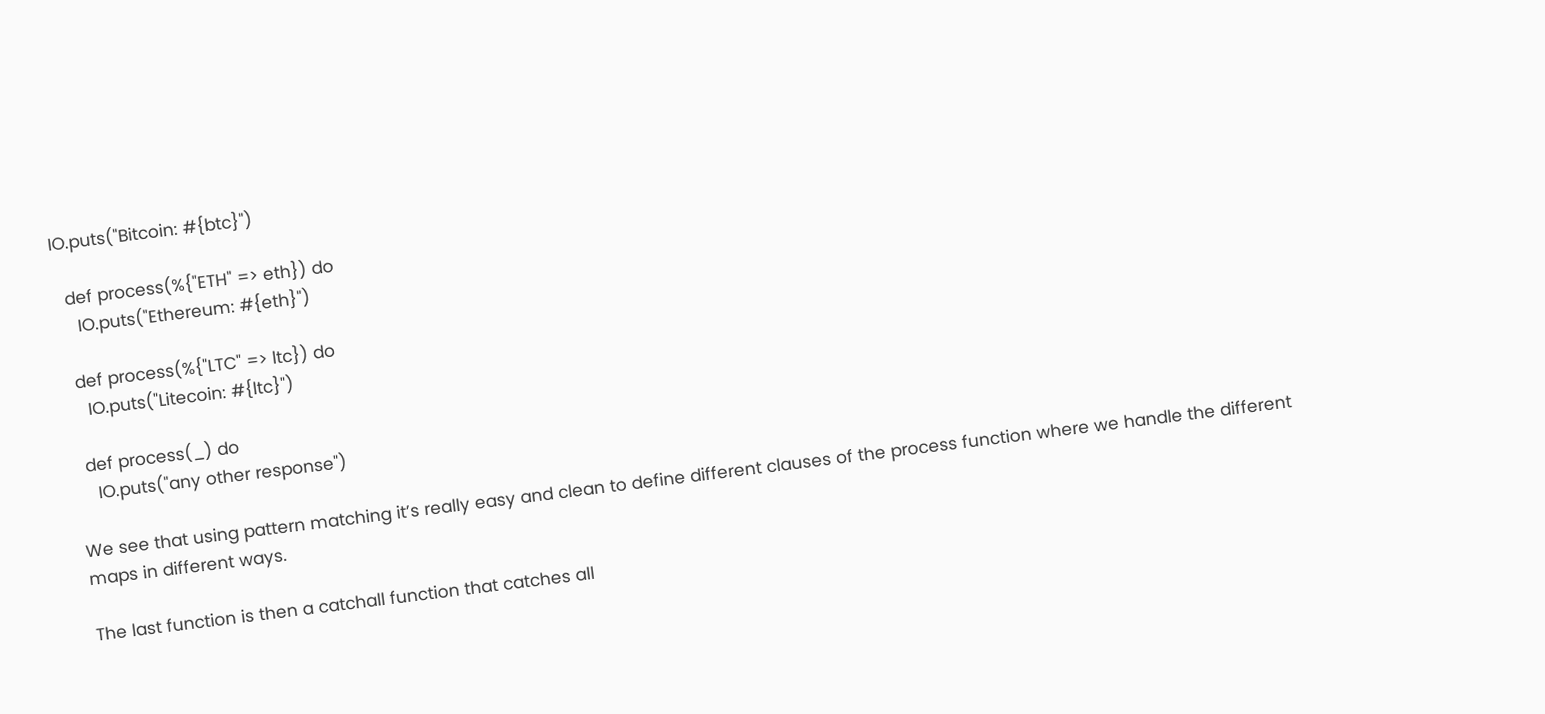IO.puts("Bitcoin: #{btc}")

  def process(%{"ETH" => eth}) do
    IO.puts("Ethereum: #{eth}")

  def process(%{"LTC" => ltc}) do
    IO.puts("Litecoin: #{ltc}")

  def process(_) do
    IO.puts("any other response")

We see that using pattern matching it’s really easy and clean to define different clauses of the process function where we handle the different maps in different ways.

The last function is then a catchall function that catches all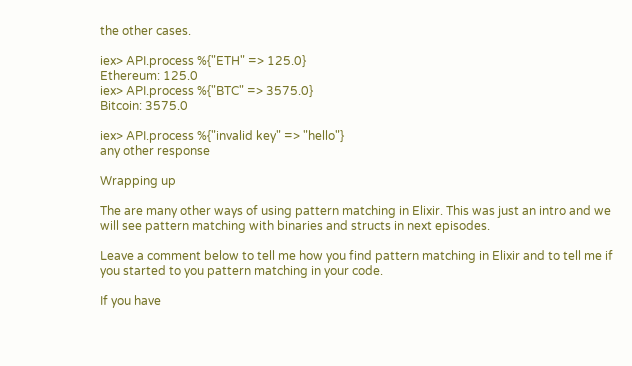the other cases.

iex> API.process %{"ETH" => 125.0}
Ethereum: 125.0
iex> API.process %{"BTC" => 3575.0}
Bitcoin: 3575.0

iex> API.process %{"invalid key" => "hello"}
any other response

Wrapping up

The are many other ways of using pattern matching in Elixir. This was just an intro and we will see pattern matching with binaries and structs in next episodes.

Leave a comment below to tell me how you find pattern matching in Elixir and to tell me if you started to you pattern matching in your code.

If you have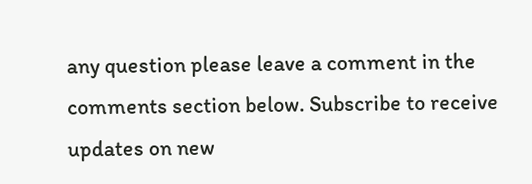any question please leave a comment in the comments section below. Subscribe to receive updates on new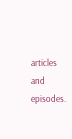articles and episodes.